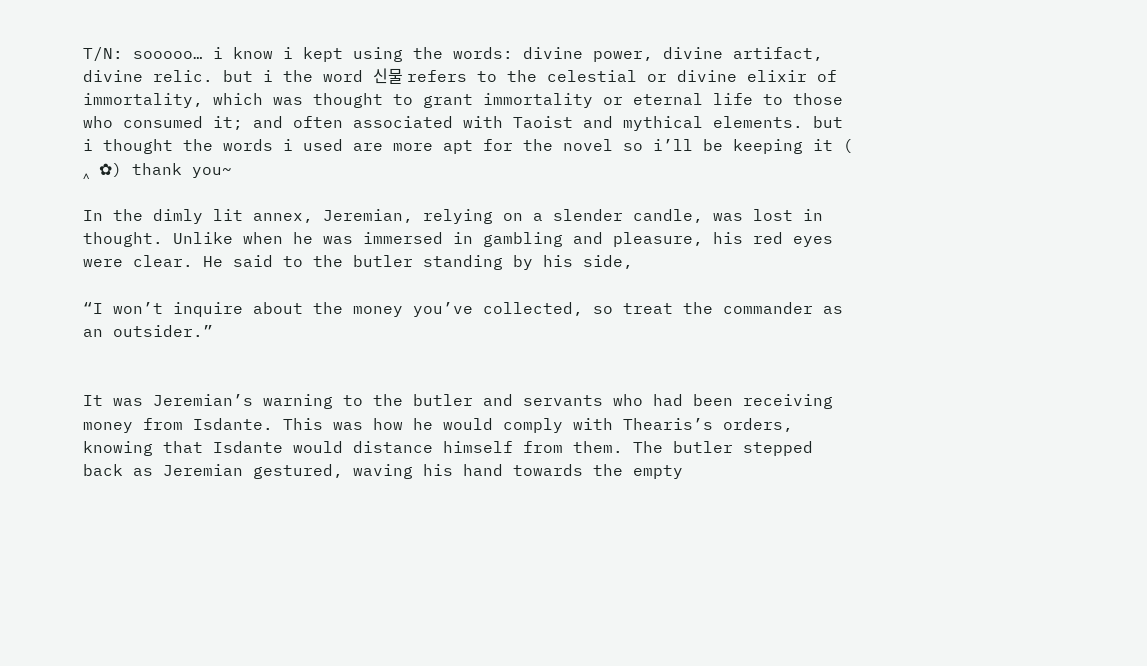T/N: sooooo… i know i kept using the words: divine power, divine artifact, divine relic. but i the word 신물 refers to the celestial or divine elixir of immortality, which was thought to grant immortality or eternal life to those who consumed it; and often associated with Taoist and mythical elements. but i thought the words i used are more apt for the novel so i’ll be keeping it ( ‸ ✿) thank you~

In the dimly lit annex, Jeremian, relying on a slender candle, was lost in thought. Unlike when he was immersed in gambling and pleasure, his red eyes were clear. He said to the butler standing by his side,

“I won’t inquire about the money you’ve collected, so treat the commander as an outsider.”


It was Jeremian’s warning to the butler and servants who had been receiving money from Isdante. This was how he would comply with Thearis’s orders, knowing that Isdante would distance himself from them. The butler stepped back as Jeremian gestured, waving his hand towards the empty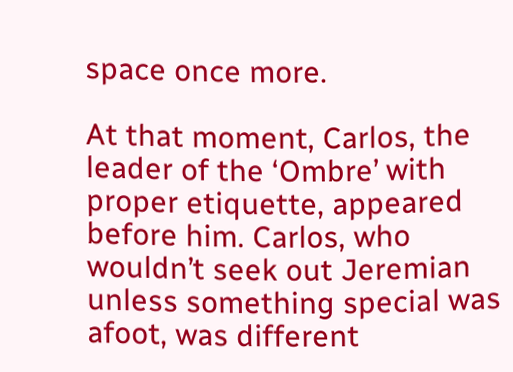space once more.

At that moment, Carlos, the leader of the ‘Ombre’ with proper etiquette, appeared before him. Carlos, who wouldn’t seek out Jeremian unless something special was afoot, was different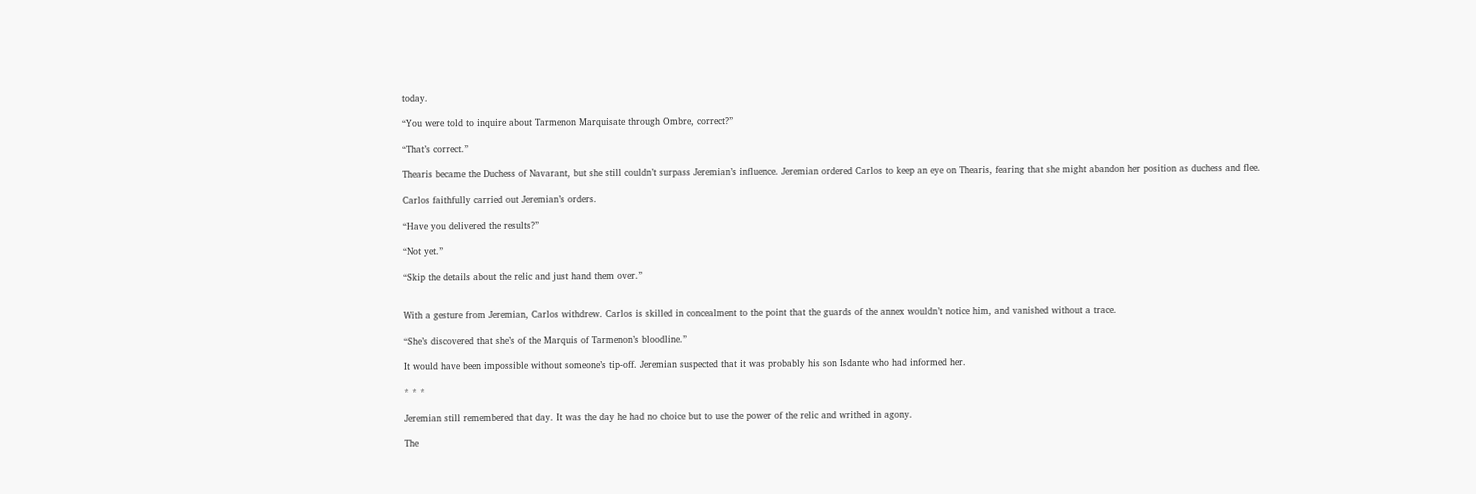today.

“You were told to inquire about Tarmenon Marquisate through Ombre, correct?”

“That’s correct.”

Thearis became the Duchess of Navarant, but she still couldn’t surpass Jeremian’s influence. Jeremian ordered Carlos to keep an eye on Thearis, fearing that she might abandon her position as duchess and flee.

Carlos faithfully carried out Jeremian’s orders.

“Have you delivered the results?”

“Not yet.”

“Skip the details about the relic and just hand them over.”


With a gesture from Jeremian, Carlos withdrew. Carlos is skilled in concealment to the point that the guards of the annex wouldn’t notice him, and vanished without a trace.

“She’s discovered that she’s of the Marquis of Tarmenon’s bloodline.”

It would have been impossible without someone’s tip-off. Jeremian suspected that it was probably his son Isdante who had informed her.

* * *

Jeremian still remembered that day. It was the day he had no choice but to use the power of the relic and writhed in agony.

The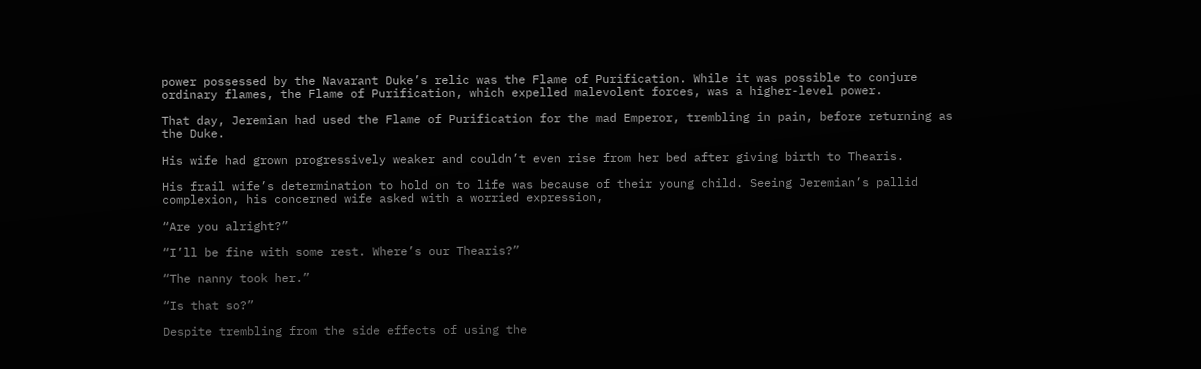power possessed by the Navarant Duke’s relic was the Flame of Purification. While it was possible to conjure ordinary flames, the Flame of Purification, which expelled malevolent forces, was a higher-level power.

That day, Jeremian had used the Flame of Purification for the mad Emperor, trembling in pain, before returning as the Duke.

His wife had grown progressively weaker and couldn’t even rise from her bed after giving birth to Thearis.

His frail wife’s determination to hold on to life was because of their young child. Seeing Jeremian’s pallid complexion, his concerned wife asked with a worried expression,

“Are you alright?”

“I’ll be fine with some rest. Where’s our Thearis?”

“The nanny took her.”

“Is that so?”

Despite trembling from the side effects of using the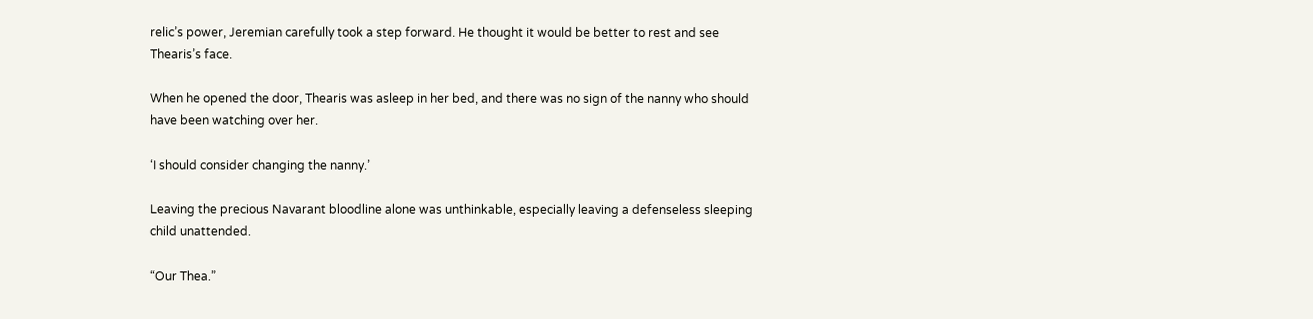relic’s power, Jeremian carefully took a step forward. He thought it would be better to rest and see Thearis’s face.

When he opened the door, Thearis was asleep in her bed, and there was no sign of the nanny who should have been watching over her.

‘I should consider changing the nanny.’

Leaving the precious Navarant bloodline alone was unthinkable, especially leaving a defenseless sleeping child unattended.

“Our Thea.”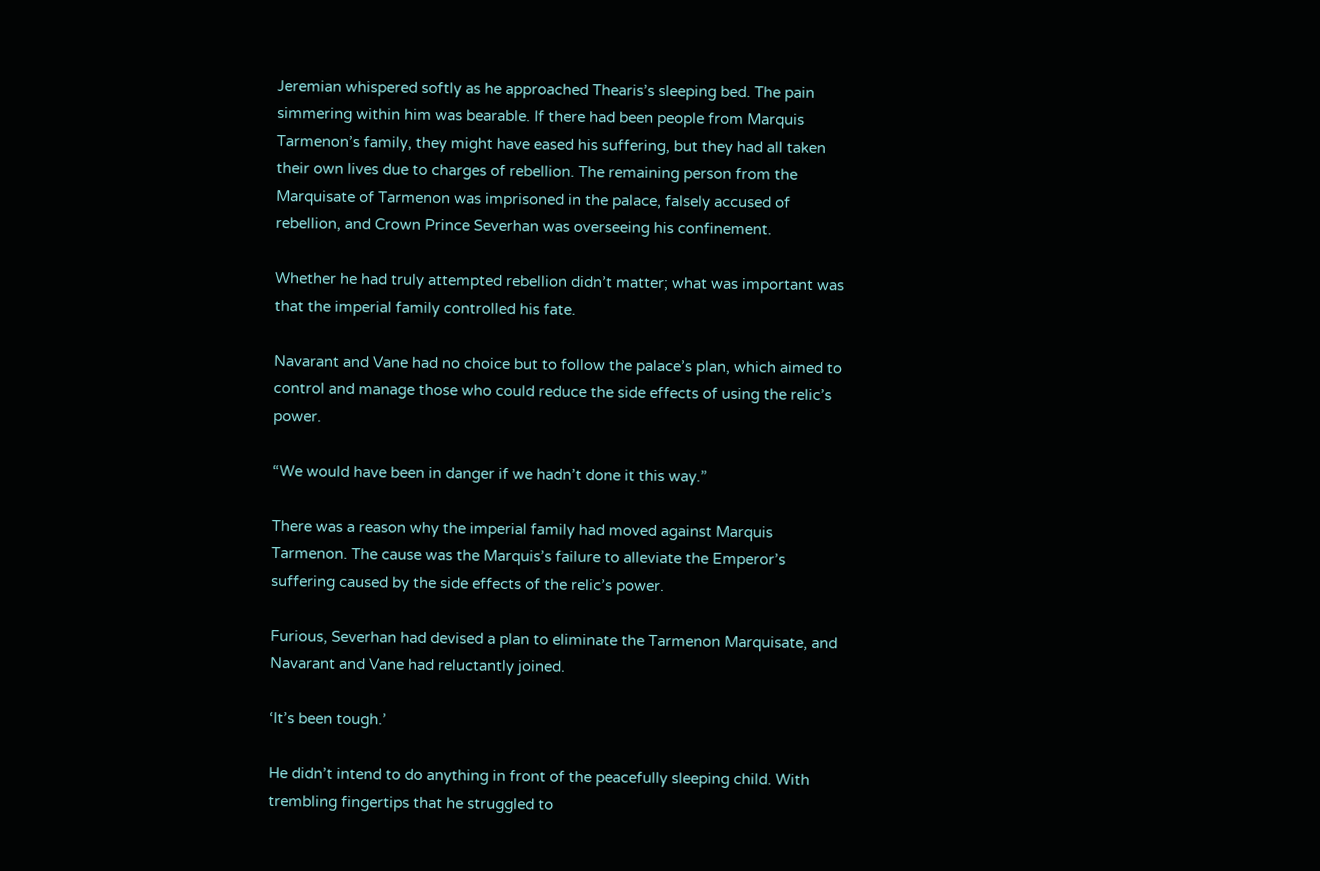Jeremian whispered softly as he approached Thearis’s sleeping bed. The pain simmering within him was bearable. If there had been people from Marquis Tarmenon’s family, they might have eased his suffering, but they had all taken their own lives due to charges of rebellion. The remaining person from the Marquisate of Tarmenon was imprisoned in the palace, falsely accused of rebellion, and Crown Prince Severhan was overseeing his confinement.

Whether he had truly attempted rebellion didn’t matter; what was important was that the imperial family controlled his fate.

Navarant and Vane had no choice but to follow the palace’s plan, which aimed to control and manage those who could reduce the side effects of using the relic’s power.

“We would have been in danger if we hadn’t done it this way.”

There was a reason why the imperial family had moved against Marquis Tarmenon. The cause was the Marquis’s failure to alleviate the Emperor’s suffering caused by the side effects of the relic’s power.

Furious, Severhan had devised a plan to eliminate the Tarmenon Marquisate, and Navarant and Vane had reluctantly joined.

‘It’s been tough.’

He didn’t intend to do anything in front of the peacefully sleeping child. With trembling fingertips that he struggled to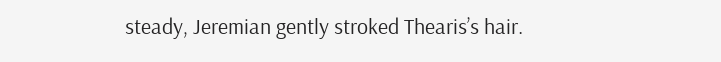steady, Jeremian gently stroked Thearis’s hair.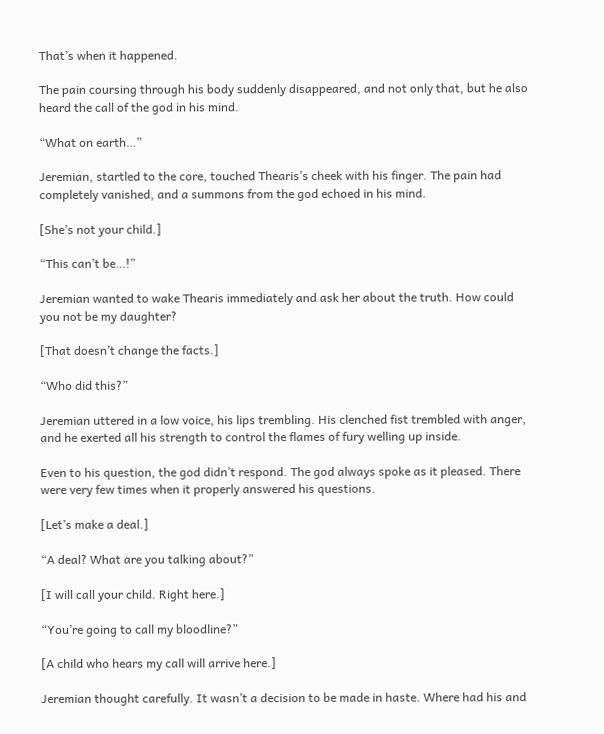That’s when it happened.

The pain coursing through his body suddenly disappeared, and not only that, but he also heard the call of the god in his mind.

“What on earth…”

Jeremian, startled to the core, touched Thearis’s cheek with his finger. The pain had completely vanished, and a summons from the god echoed in his mind.

[She’s not your child.]

“This can’t be…!”

Jeremian wanted to wake Thearis immediately and ask her about the truth. How could you not be my daughter?

[That doesn’t change the facts.]

“Who did this?”

Jeremian uttered in a low voice, his lips trembling. His clenched fist trembled with anger, and he exerted all his strength to control the flames of fury welling up inside.

Even to his question, the god didn’t respond. The god always spoke as it pleased. There were very few times when it properly answered his questions.

[Let’s make a deal.]

“A deal? What are you talking about?”

[I will call your child. Right here.]

“You’re going to call my bloodline?”

[A child who hears my call will arrive here.]

Jeremian thought carefully. It wasn’t a decision to be made in haste. Where had his and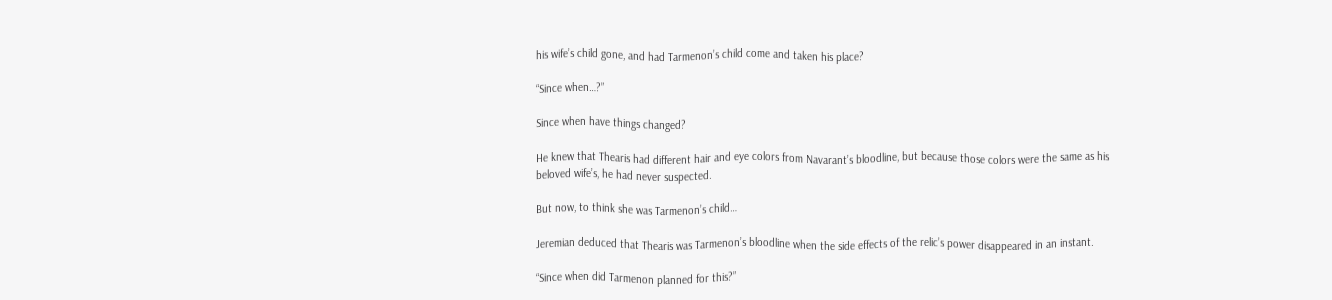his wife’s child gone, and had Tarmenon’s child come and taken his place?

“Since when…?”

Since when have things changed?

He knew that Thearis had different hair and eye colors from Navarant’s bloodline, but because those colors were the same as his beloved wife’s, he had never suspected.

But now, to think she was Tarmenon’s child…

Jeremian deduced that Thearis was Tarmenon’s bloodline when the side effects of the relic’s power disappeared in an instant.

“Since when did Tarmenon planned for this?”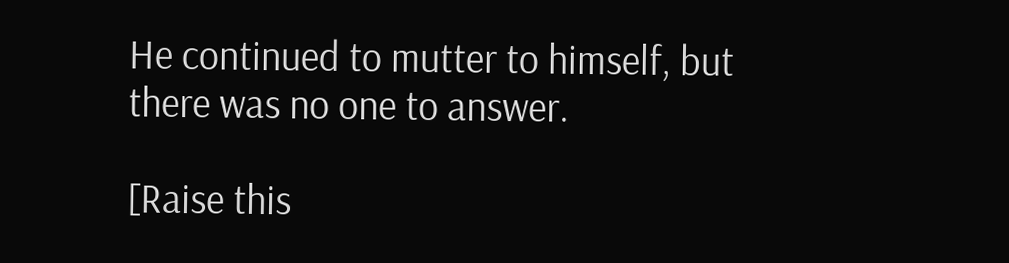He continued to mutter to himself, but there was no one to answer.

[Raise this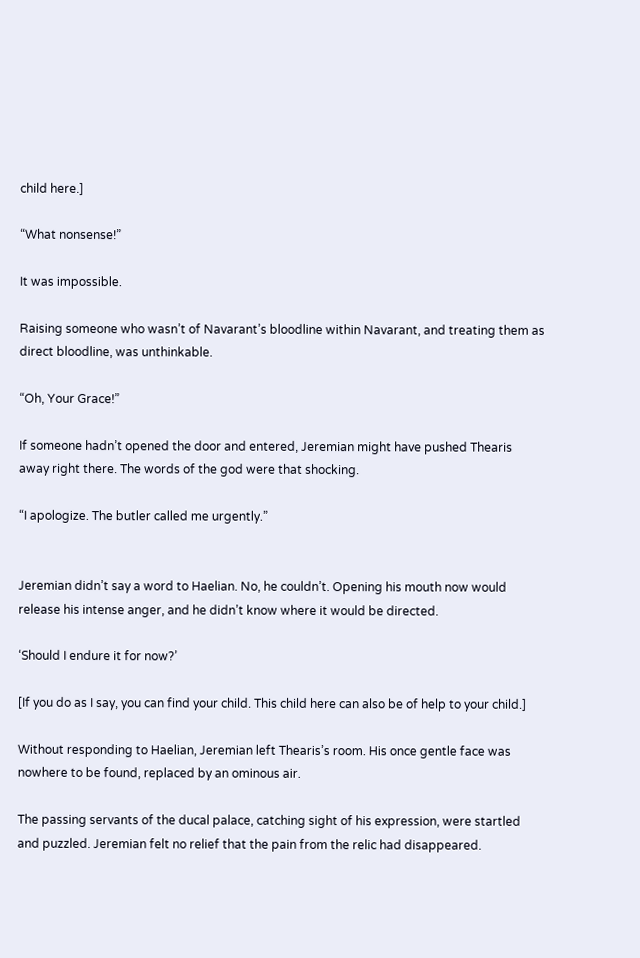child here.]

“What nonsense!”

It was impossible.

Raising someone who wasn’t of Navarant’s bloodline within Navarant, and treating them as direct bloodline, was unthinkable.

“Oh, Your Grace!”

If someone hadn’t opened the door and entered, Jeremian might have pushed Thearis away right there. The words of the god were that shocking.

“I apologize. The butler called me urgently.”


Jeremian didn’t say a word to Haelian. No, he couldn’t. Opening his mouth now would release his intense anger, and he didn’t know where it would be directed.

‘Should I endure it for now?’

[If you do as I say, you can find your child. This child here can also be of help to your child.]

Without responding to Haelian, Jeremian left Thearis’s room. His once gentle face was nowhere to be found, replaced by an ominous air.

The passing servants of the ducal palace, catching sight of his expression, were startled and puzzled. Jeremian felt no relief that the pain from the relic had disappeared.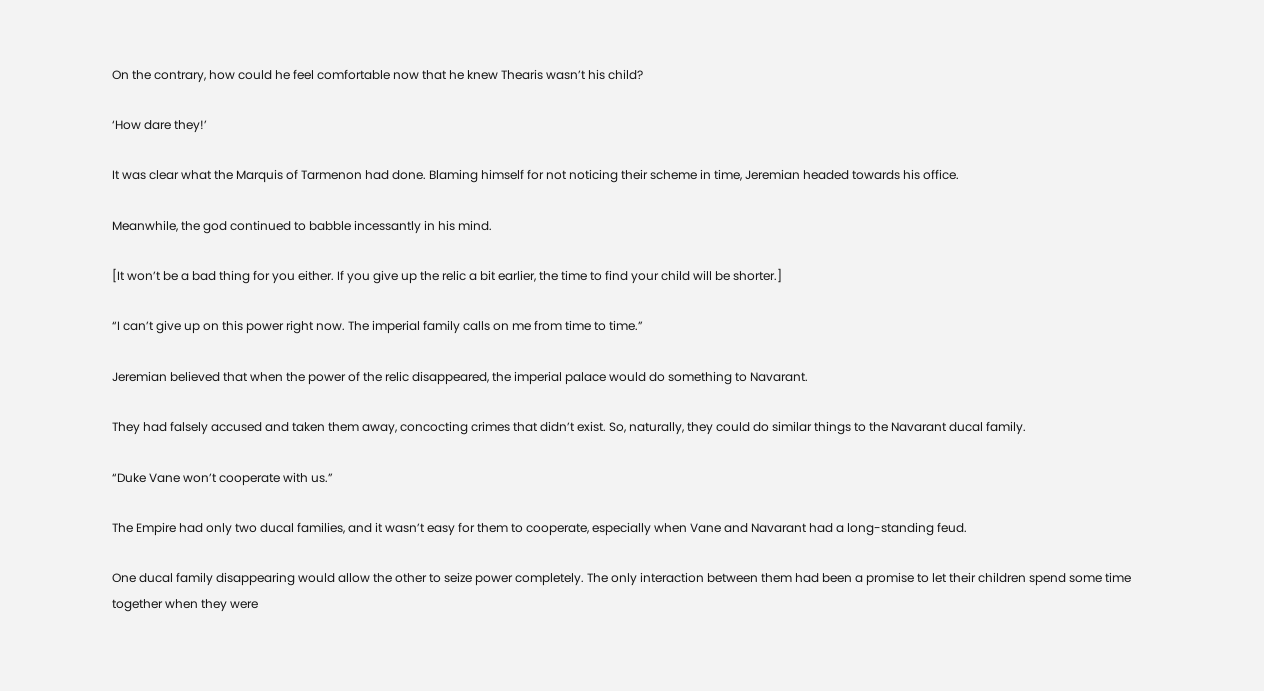On the contrary, how could he feel comfortable now that he knew Thearis wasn’t his child?

‘How dare they!’

It was clear what the Marquis of Tarmenon had done. Blaming himself for not noticing their scheme in time, Jeremian headed towards his office.

Meanwhile, the god continued to babble incessantly in his mind.

[It won’t be a bad thing for you either. If you give up the relic a bit earlier, the time to find your child will be shorter.]

“I can’t give up on this power right now. The imperial family calls on me from time to time.”

Jeremian believed that when the power of the relic disappeared, the imperial palace would do something to Navarant.

They had falsely accused and taken them away, concocting crimes that didn’t exist. So, naturally, they could do similar things to the Navarant ducal family.

“Duke Vane won’t cooperate with us.”

The Empire had only two ducal families, and it wasn’t easy for them to cooperate, especially when Vane and Navarant had a long-standing feud.

One ducal family disappearing would allow the other to seize power completely. The only interaction between them had been a promise to let their children spend some time together when they were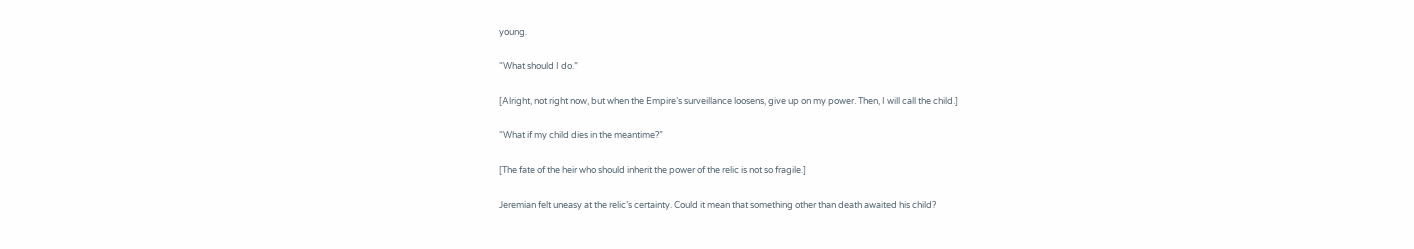young.

“What should I do.”

[Alright, not right now, but when the Empire’s surveillance loosens, give up on my power. Then, I will call the child.]

“What if my child dies in the meantime?”

[The fate of the heir who should inherit the power of the relic is not so fragile.]

Jeremian felt uneasy at the relic’s certainty. Could it mean that something other than death awaited his child?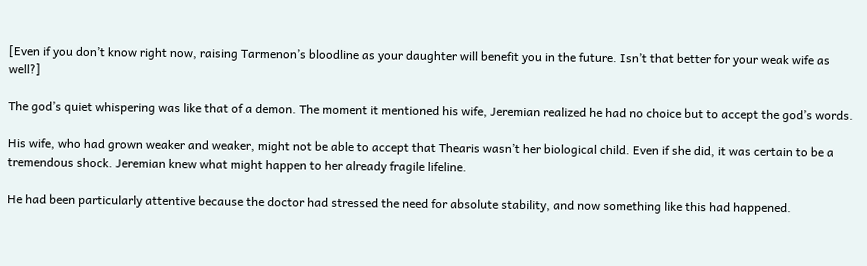[Even if you don’t know right now, raising Tarmenon’s bloodline as your daughter will benefit you in the future. Isn’t that better for your weak wife as well?]

The god’s quiet whispering was like that of a demon. The moment it mentioned his wife, Jeremian realized he had no choice but to accept the god’s words.

His wife, who had grown weaker and weaker, might not be able to accept that Thearis wasn’t her biological child. Even if she did, it was certain to be a tremendous shock. Jeremian knew what might happen to her already fragile lifeline.

He had been particularly attentive because the doctor had stressed the need for absolute stability, and now something like this had happened.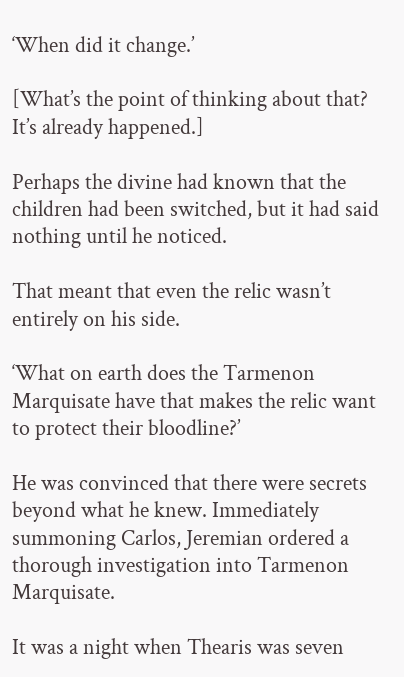‘When did it change.’

[What’s the point of thinking about that? It’s already happened.]

Perhaps the divine had known that the children had been switched, but it had said nothing until he noticed.

That meant that even the relic wasn’t entirely on his side.

‘What on earth does the Tarmenon Marquisate have that makes the relic want to protect their bloodline?’

He was convinced that there were secrets beyond what he knew. Immediately summoning Carlos, Jeremian ordered a thorough investigation into Tarmenon Marquisate.

It was a night when Thearis was seven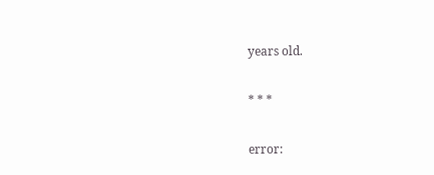years old.

* * *

error: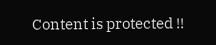Content is protected !!